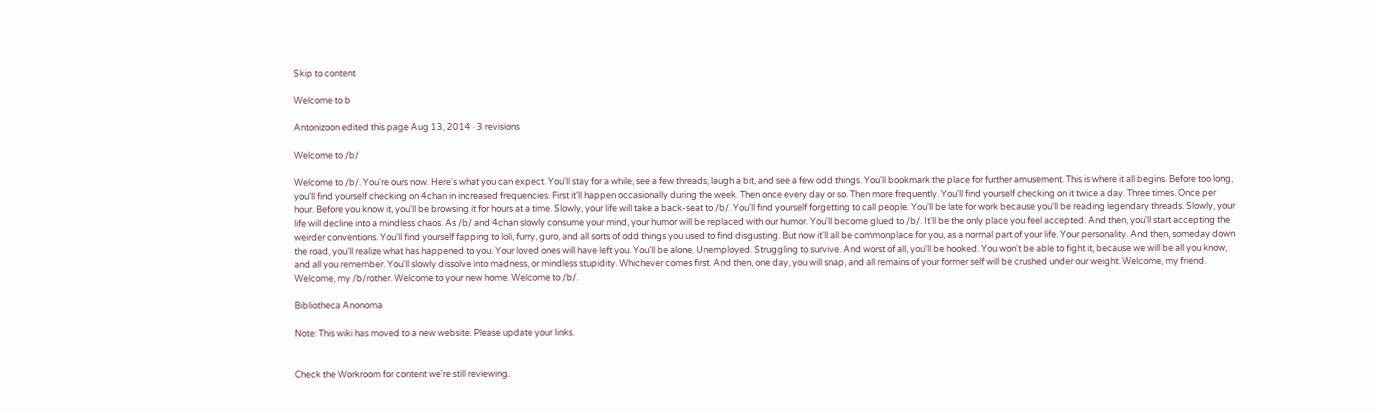Skip to content

Welcome to b

Antonizoon edited this page Aug 13, 2014 · 3 revisions

Welcome to /b/

Welcome to /b/. You're ours now. Here's what you can expect. You'll stay for a while, see a few threads, laugh a bit, and see a few odd things. You'll bookmark the place for further amusement. This is where it all begins. Before too long, you'll find yourself checking on 4chan in increased frequencies. First it'll happen occasionally during the week. Then once every day or so. Then more frequently. You'll find yourself checking on it twice a day. Three times. Once per hour. Before you know it, you'll be browsing it for hours at a time. Slowly, your life will take a back-seat to /b/. You'll find yourself forgetting to call people. You'll be late for work because you'll be reading legendary threads. Slowly, your life will decline into a mindless chaos. As /b/ and 4chan slowly consume your mind, your humor will be replaced with our humor. You'll become glued to /b/. It'll be the only place you feel accepted. And then, you'll start accepting the weirder conventions. You'll find yourself fapping to loli, furry, guro, and all sorts of odd things you used to find disgusting. But now it'll all be commonplace for you, as a normal part of your life. Your personality. And then, someday down the road, you'll realize what has happened to you. Your loved ones will have left you. You'll be alone. Unemployed. Struggling to survive. And worst of all, you'll be hooked. You won't be able to fight it, because we will be all you know, and all you remember. You'll slowly dissolve into madness, or mindless stupidity. Whichever comes first. And then, one day, you will snap, and all remains of your former self will be crushed under our weight. Welcome, my friend. Welcome, my /b/rother. Welcome to your new home. Welcome to /b/.

Bibliotheca Anonoma

Note: This wiki has moved to a new website. Please update your links.


Check the Workroom for content we're still reviewing.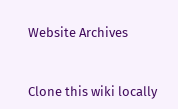Website Archives


Clone this wiki locally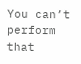You can’t perform that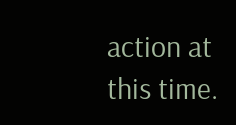action at this time.